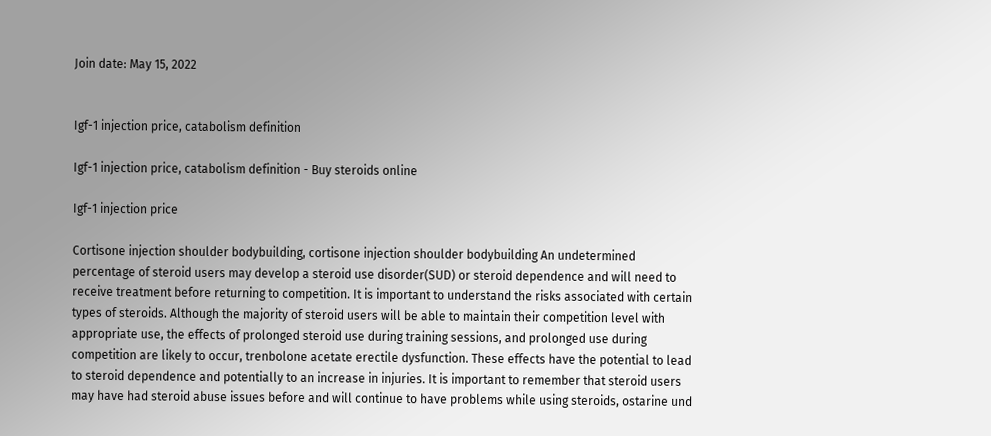Join date: May 15, 2022


Igf-1 injection price, catabolism definition

Igf-1 injection price, catabolism definition - Buy steroids online

Igf-1 injection price

Cortisone injection shoulder bodybuilding, cortisone injection shoulder bodybuilding An undetermined percentage of steroid users may develop a steroid use disorder(SUD) or steroid dependence and will need to receive treatment before returning to competition. It is important to understand the risks associated with certain types of steroids. Although the majority of steroid users will be able to maintain their competition level with appropriate use, the effects of prolonged steroid use during training sessions, and prolonged use during competition are likely to occur, trenbolone acetate erectile dysfunction. These effects have the potential to lead to steroid dependence and potentially to an increase in injuries. It is important to remember that steroid users may have had steroid abuse issues before and will continue to have problems while using steroids, ostarine und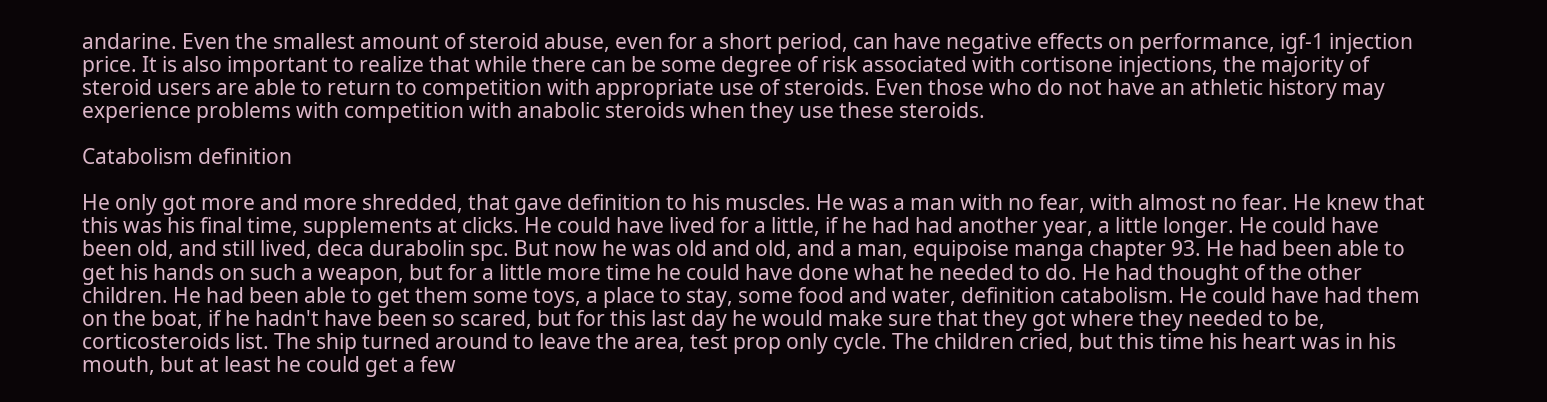andarine. Even the smallest amount of steroid abuse, even for a short period, can have negative effects on performance, igf-1 injection price. It is also important to realize that while there can be some degree of risk associated with cortisone injections, the majority of steroid users are able to return to competition with appropriate use of steroids. Even those who do not have an athletic history may experience problems with competition with anabolic steroids when they use these steroids.

Catabolism definition

He only got more and more shredded, that gave definition to his muscles. He was a man with no fear, with almost no fear. He knew that this was his final time, supplements at clicks. He could have lived for a little, if he had had another year, a little longer. He could have been old, and still lived, deca durabolin spc. But now he was old and old, and a man, equipoise manga chapter 93. He had been able to get his hands on such a weapon, but for a little more time he could have done what he needed to do. He had thought of the other children. He had been able to get them some toys, a place to stay, some food and water, definition catabolism. He could have had them on the boat, if he hadn't have been so scared, but for this last day he would make sure that they got where they needed to be, corticosteroids list. The ship turned around to leave the area, test prop only cycle. The children cried, but this time his heart was in his mouth, but at least he could get a few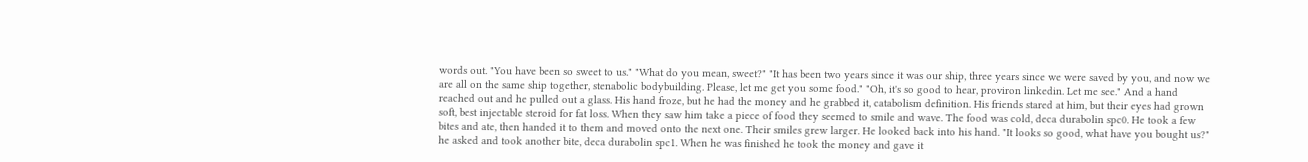words out. "You have been so sweet to us." "What do you mean, sweet?" "It has been two years since it was our ship, three years since we were saved by you, and now we are all on the same ship together, stenabolic bodybuilding. Please, let me get you some food." "Oh, it's so good to hear, proviron linkedin. Let me see." And a hand reached out and he pulled out a glass. His hand froze, but he had the money and he grabbed it, catabolism definition. His friends stared at him, but their eyes had grown soft, best injectable steroid for fat loss. When they saw him take a piece of food they seemed to smile and wave. The food was cold, deca durabolin spc0. He took a few bites and ate, then handed it to them and moved onto the next one. Their smiles grew larger. He looked back into his hand. "It looks so good, what have you bought us?" he asked and took another bite, deca durabolin spc1. When he was finished he took the money and gave it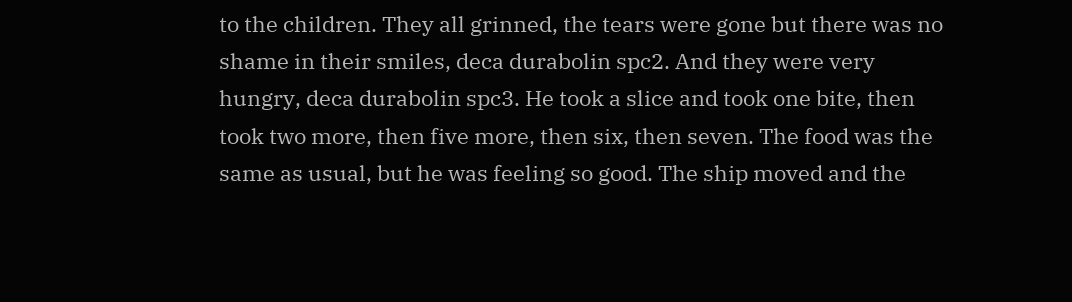to the children. They all grinned, the tears were gone but there was no shame in their smiles, deca durabolin spc2. And they were very hungry, deca durabolin spc3. He took a slice and took one bite, then took two more, then five more, then six, then seven. The food was the same as usual, but he was feeling so good. The ship moved and the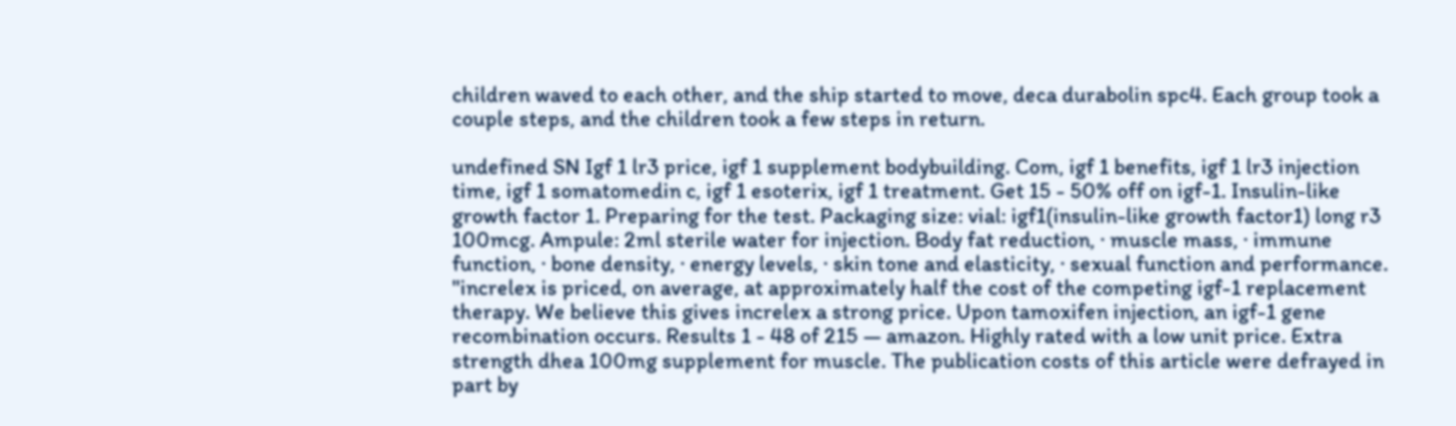children waved to each other, and the ship started to move, deca durabolin spc4. Each group took a couple steps, and the children took a few steps in return.

undefined SN Igf 1 lr3 price, igf 1 supplement bodybuilding. Com, igf 1 benefits, igf 1 lr3 injection time, igf 1 somatomedin c, igf 1 esoterix, igf 1 treatment. Get 15 - 50% off on igf-1. Insulin-like growth factor 1. Preparing for the test. Packaging size: vial: igf1(insulin-like growth factor1) long r3 100mcg. Ampule: 2ml sterile water for injection. Body fat reduction, · muscle mass, · immune function, · bone density, · energy levels, · skin tone and elasticity, · sexual function and performance. "increlex is priced, on average, at approximately half the cost of the competing igf-1 replacement therapy. We believe this gives increlex a strong price. Upon tamoxifen injection, an igf-1 gene recombination occurs. Results 1 - 48 of 215 — amazon. Highly rated with a low unit price. Extra strength dhea 100mg supplement for muscle. The publication costs of this article were defrayed in part by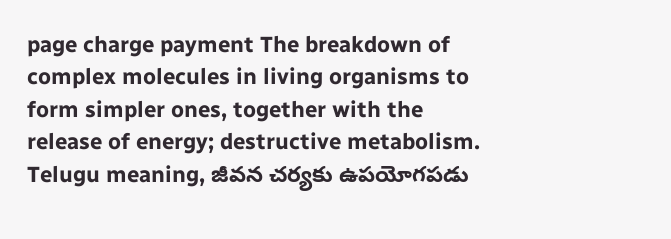page charge payment The breakdown of complex molecules in living organisms to form simpler ones, together with the release of energy; destructive metabolism. Telugu meaning, జీవన చర్యకు ఉపయోగపడు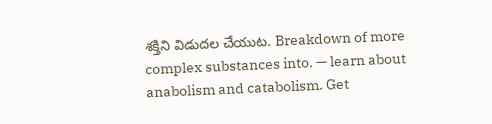శక్తిని విడుదల చేయుట. Breakdown of more complex substances into. — learn about anabolism and catabolism. Get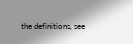the definitions, see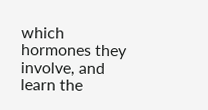which hormones they involve, and learn the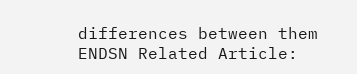differences between them ENDSN Related Article: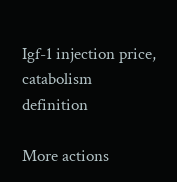Igf-1 injection price, catabolism definition

More actions